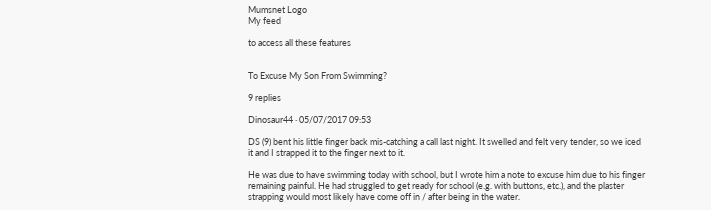Mumsnet Logo
My feed

to access all these features


To Excuse My Son From Swimming?

9 replies

Dinosaur44 · 05/07/2017 09:53

DS (9) bent his little finger back mis-catching a call last night. It swelled and felt very tender, so we iced it and I strapped it to the finger next to it.

He was due to have swimming today with school, but I wrote him a note to excuse him due to his finger remaining painful. He had struggled to get ready for school (e.g. with buttons, etc.), and the plaster strapping would most likely have come off in / after being in the water.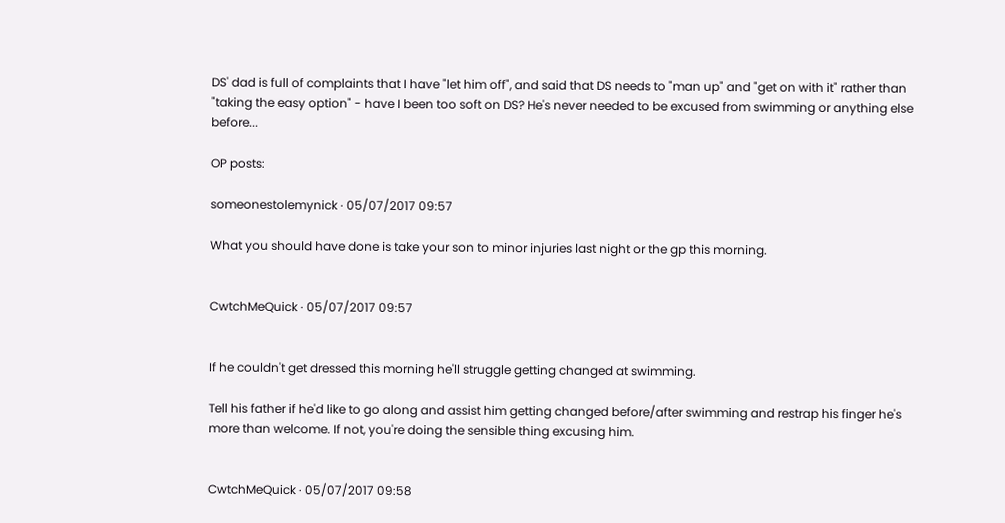DS' dad is full of complaints that I have "let him off", and said that DS needs to "man up" and "get on with it" rather than "taking the easy option" - have I been too soft on DS? He's never needed to be excused from swimming or anything else before...

OP posts:

someonestolemynick · 05/07/2017 09:57

What you should have done is take your son to minor injuries last night or the gp this morning.


CwtchMeQuick · 05/07/2017 09:57


If he couldn't get dressed this morning he'll struggle getting changed at swimming.

Tell his father if he'd like to go along and assist him getting changed before/after swimming and restrap his finger he's more than welcome. If not, you're doing the sensible thing excusing him.


CwtchMeQuick · 05/07/2017 09:58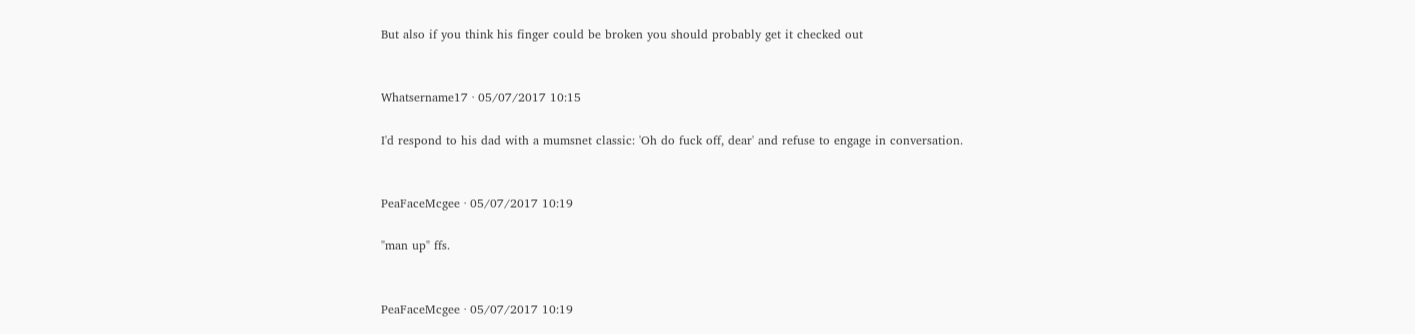But also if you think his finger could be broken you should probably get it checked out


Whatsername17 · 05/07/2017 10:15

I'd respond to his dad with a mumsnet classic: 'Oh do fuck off, dear' and refuse to engage in conversation.


PeaFaceMcgee · 05/07/2017 10:19

"man up" ffs.


PeaFaceMcgee · 05/07/2017 10:19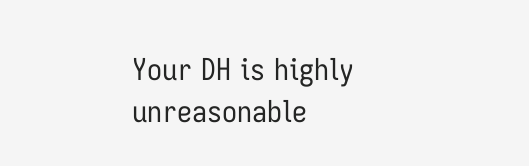Your DH is highly unreasonable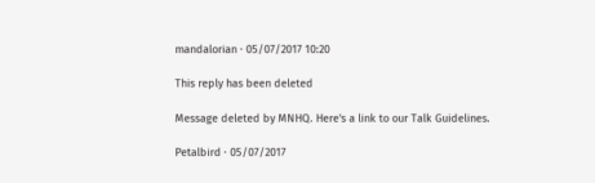mandalorian · 05/07/2017 10:20

This reply has been deleted

Message deleted by MNHQ. Here's a link to our Talk Guidelines.

Petalbird · 05/07/2017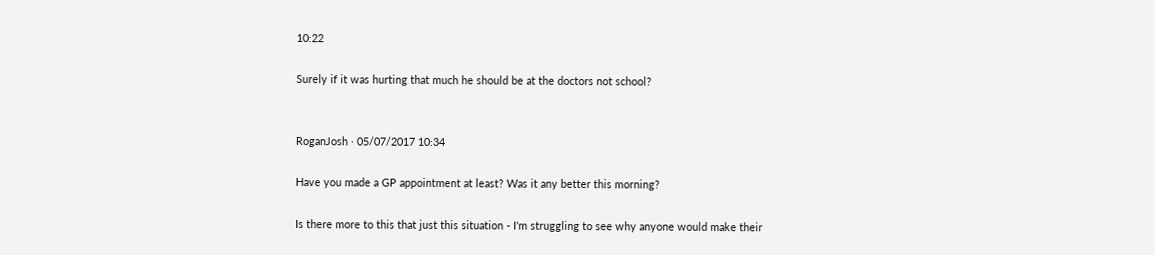10:22

Surely if it was hurting that much he should be at the doctors not school?


RoganJosh · 05/07/2017 10:34

Have you made a GP appointment at least? Was it any better this morning?

Is there more to this that just this situation - I'm struggling to see why anyone would make their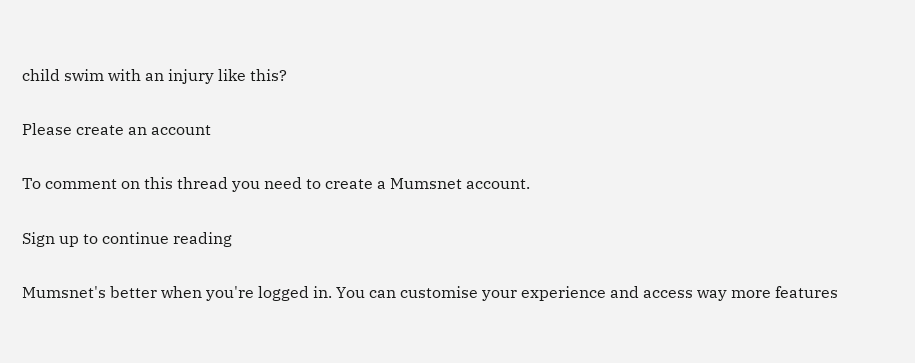child swim with an injury like this?

Please create an account

To comment on this thread you need to create a Mumsnet account.

Sign up to continue reading

Mumsnet's better when you're logged in. You can customise your experience and access way more features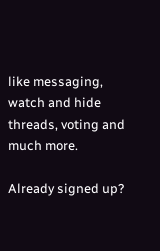like messaging, watch and hide threads, voting and much more.

Already signed up?